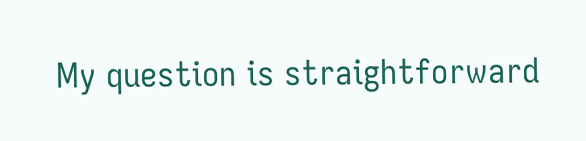My question is straightforward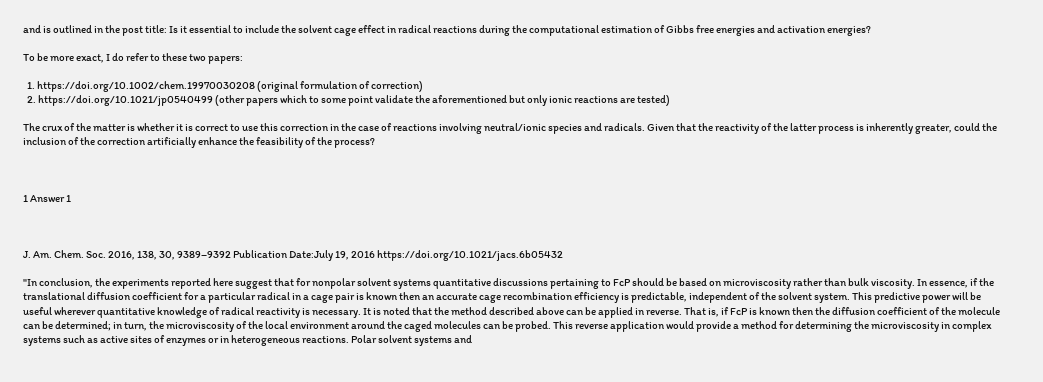and is outlined in the post title: Is it essential to include the solvent cage effect in radical reactions during the computational estimation of Gibbs free energies and activation energies?

To be more exact, I do refer to these two papers:

  1. https://doi.org/10.1002/chem.19970030208 (original formulation of correction)
  2. https://doi.org/10.1021/jp0540499 (other papers which to some point validate the aforementioned but only ionic reactions are tested)

The crux of the matter is whether it is correct to use this correction in the case of reactions involving neutral/ionic species and radicals. Given that the reactivity of the latter process is inherently greater, could the inclusion of the correction artificially enhance the feasibility of the process?



1 Answer 1



J. Am. Chem. Soc. 2016, 138, 30, 9389–9392 Publication Date:July 19, 2016 https://doi.org/10.1021/jacs.6b05432

"In conclusion, the experiments reported here suggest that for nonpolar solvent systems quantitative discussions pertaining to FcP should be based on microviscosity rather than bulk viscosity. In essence, if the translational diffusion coefficient for a particular radical in a cage pair is known then an accurate cage recombination efficiency is predictable, independent of the solvent system. This predictive power will be useful wherever quantitative knowledge of radical reactivity is necessary. It is noted that the method described above can be applied in reverse. That is, if FcP is known then the diffusion coefficient of the molecule can be determined; in turn, the microviscosity of the local environment around the caged molecules can be probed. This reverse application would provide a method for determining the microviscosity in complex systems such as active sites of enzymes or in heterogeneous reactions. Polar solvent systems and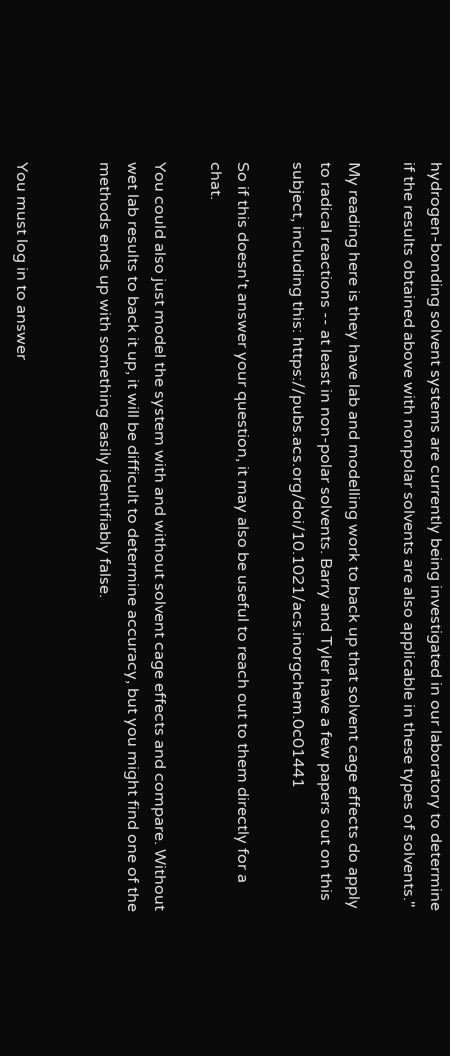hydrogen-bonding solvent systems are currently being investigated in our laboratory to determine if the results obtained above with nonpolar solvents are also applicable in these types of solvents."

My reading here is they have lab and modelling work to back up that solvent cage effects do apply to radical reactions -- at least in non-polar solvents. Barry and Tyler have a few papers out on this subject, including this: https://pubs.acs.org/doi/10.1021/acs.inorgchem.0c01441

So if this doesn't answer your question, it may also be useful to reach out to them directly for a chat.

You could also just model the system with and without solvent cage effects and compare. Without wet lab results to back it up, it will be difficult to determine accuracy, but you might find one of the methods ends up with something easily identifiably false.


You must log in to answer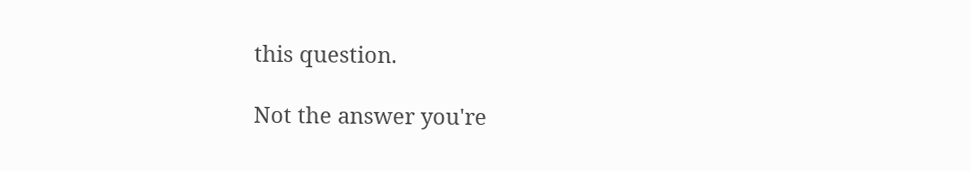this question.

Not the answer you're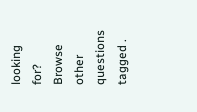looking for? Browse other questions tagged .